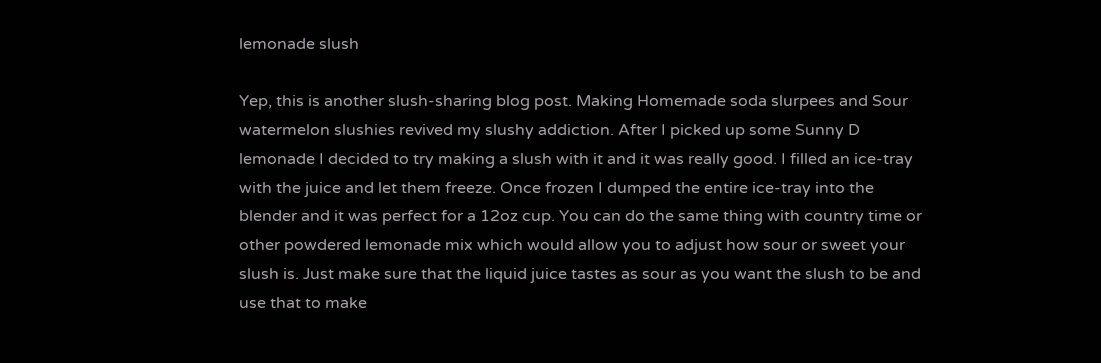lemonade slush

Yep, this is another slush-sharing blog post. Making Homemade soda slurpees and Sour watermelon slushies revived my slushy addiction. After I picked up some Sunny D lemonade I decided to try making a slush with it and it was really good. I filled an ice-tray with the juice and let them freeze. Once frozen I dumped the entire ice-tray into the blender and it was perfect for a 12oz cup. You can do the same thing with country time or other powdered lemonade mix which would allow you to adjust how sour or sweet your slush is. Just make sure that the liquid juice tastes as sour as you want the slush to be and use that to make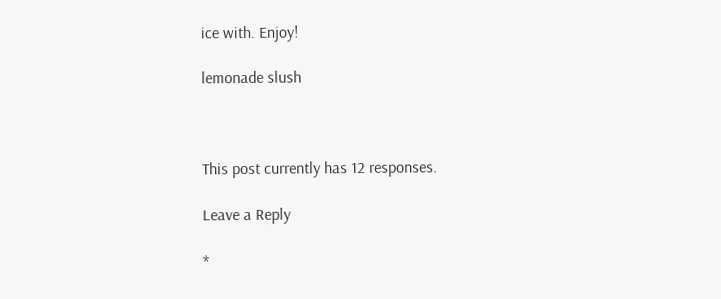ice with. Enjoy!

lemonade slush



This post currently has 12 responses.

Leave a Reply

*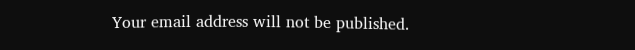Your email address will not be published.